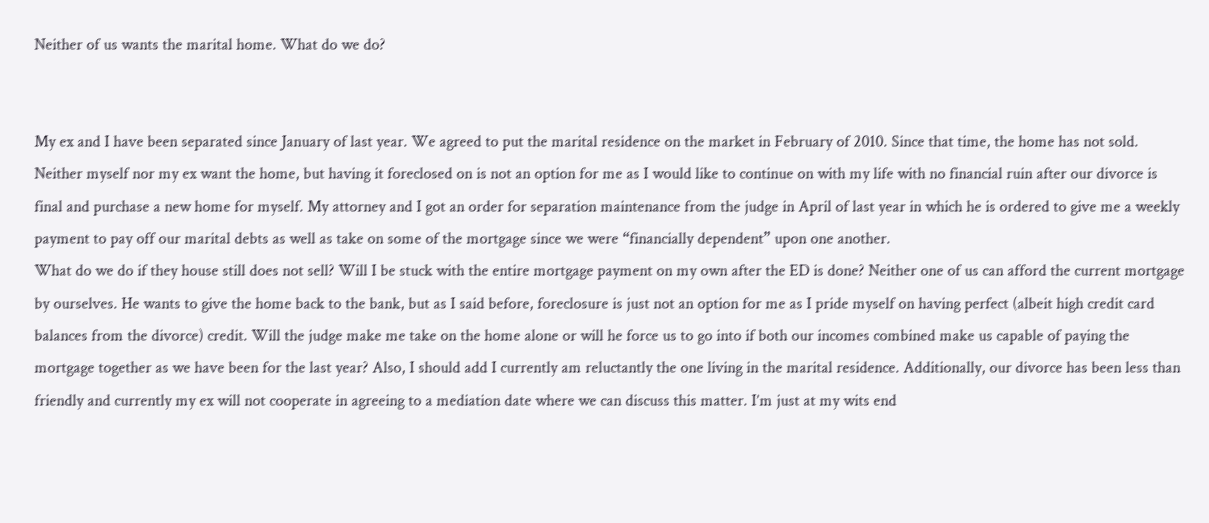Neither of us wants the marital home. What do we do?


My ex and I have been separated since January of last year. We agreed to put the marital residence on the market in February of 2010. Since that time, the home has not sold. Neither myself nor my ex want the home, but having it foreclosed on is not an option for me as I would like to continue on with my life with no financial ruin after our divorce is final and purchase a new home for myself. My attorney and I got an order for separation maintenance from the judge in April of last year in which he is ordered to give me a weekly payment to pay off our marital debts as well as take on some of the mortgage since we were “financially dependent” upon one another.
What do we do if they house still does not sell? Will I be stuck with the entire mortgage payment on my own after the ED is done? Neither one of us can afford the current mortgage by ourselves. He wants to give the home back to the bank, but as I said before, foreclosure is just not an option for me as I pride myself on having perfect (albeit high credit card balances from the divorce) credit. Will the judge make me take on the home alone or will he force us to go into if both our incomes combined make us capable of paying the mortgage together as we have been for the last year? Also, I should add I currently am reluctantly the one living in the marital residence. Additionally, our divorce has been less than friendly and currently my ex will not cooperate in agreeing to a mediation date where we can discuss this matter. I’m just at my wits end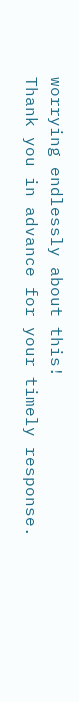worrying endlessly about this!
Thank you in advance for your timely response.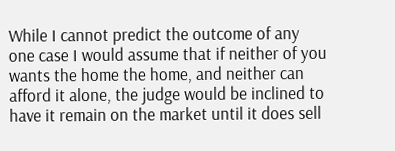While I cannot predict the outcome of any one case I would assume that if neither of you wants the home the home, and neither can afford it alone, the judge would be inclined to have it remain on the market until it does sell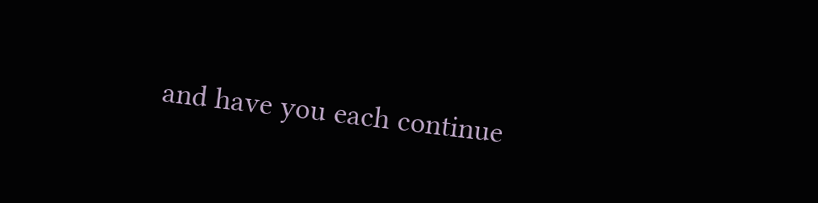and have you each continue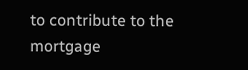to contribute to the mortgage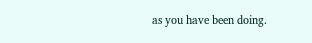as you have been doing.